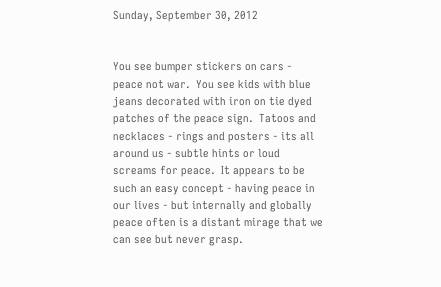Sunday, September 30, 2012


You see bumper stickers on cars - peace not war.  You see kids with blue jeans decorated with iron on tie dyed patches of the peace sign.  Tatoos and necklaces - rings and posters - its all around us - subtle hints or loud screams for peace.  It appears to be such an easy concept - having peace in our lives - but internally and globally peace often is a distant mirage that we can see but never grasp.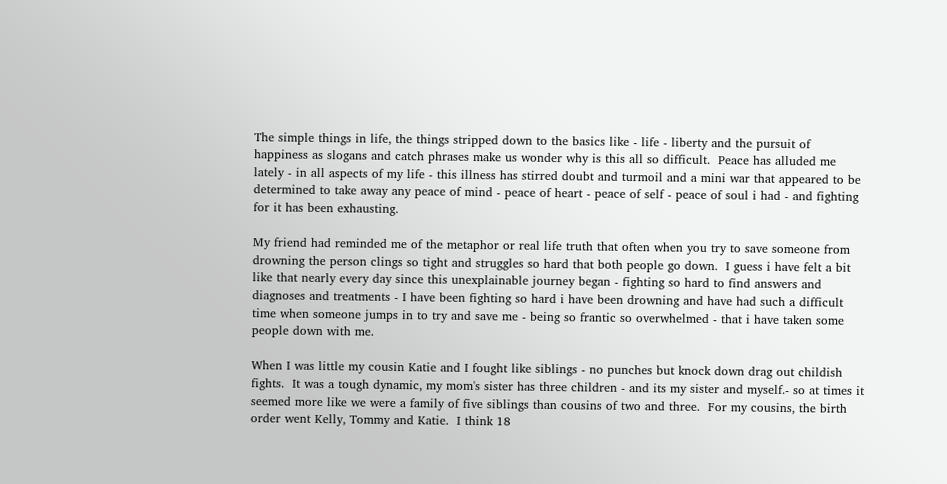The simple things in life, the things stripped down to the basics like - life - liberty and the pursuit of happiness as slogans and catch phrases make us wonder why is this all so difficult.  Peace has alluded me lately - in all aspects of my life - this illness has stirred doubt and turmoil and a mini war that appeared to be determined to take away any peace of mind - peace of heart - peace of self - peace of soul i had - and fighting for it has been exhausting.

My friend had reminded me of the metaphor or real life truth that often when you try to save someone from drowning the person clings so tight and struggles so hard that both people go down.  I guess i have felt a bit like that nearly every day since this unexplainable journey began - fighting so hard to find answers and diagnoses and treatments - I have been fighting so hard i have been drowning and have had such a difficult time when someone jumps in to try and save me - being so frantic so overwhelmed - that i have taken some people down with me.

When I was little my cousin Katie and I fought like siblings - no punches but knock down drag out childish fights.  It was a tough dynamic, my mom's sister has three children - and its my sister and myself.- so at times it seemed more like we were a family of five siblings than cousins of two and three.  For my cousins, the birth order went Kelly, Tommy and Katie.  I think 18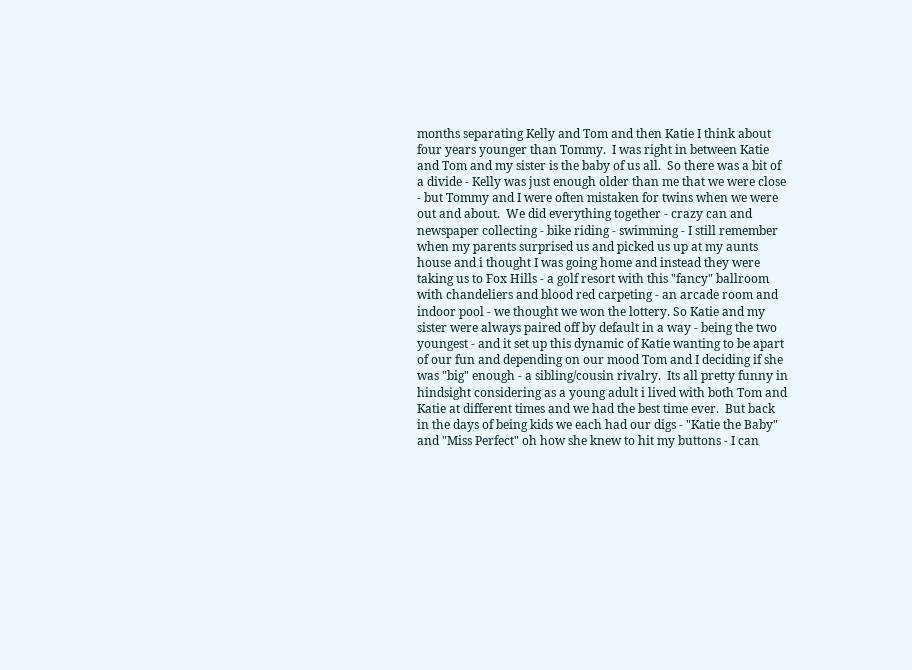months separating Kelly and Tom and then Katie I think about four years younger than Tommy.  I was right in between Katie and Tom and my sister is the baby of us all.  So there was a bit of a divide - Kelly was just enough older than me that we were close - but Tommy and I were often mistaken for twins when we were out and about.  We did everything together - crazy can and newspaper collecting - bike riding - swimming - I still remember when my parents surprised us and picked us up at my aunts house and i thought I was going home and instead they were taking us to Fox Hills - a golf resort with this "fancy" ballroom with chandeliers and blood red carpeting - an arcade room and indoor pool - we thought we won the lottery. So Katie and my sister were always paired off by default in a way - being the two youngest - and it set up this dynamic of Katie wanting to be apart of our fun and depending on our mood Tom and I deciding if she was "big" enough - a sibling/cousin rivalry.  Its all pretty funny in hindsight considering as a young adult i lived with both Tom and Katie at different times and we had the best time ever.  But back in the days of being kids we each had our digs - "Katie the Baby" and "Miss Perfect" oh how she knew to hit my buttons - I can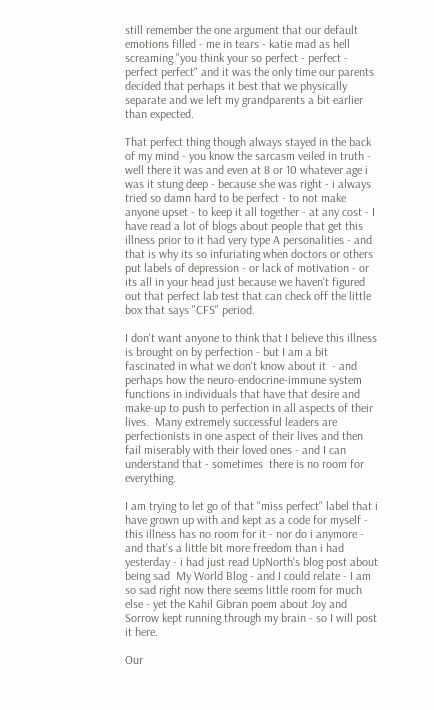still remember the one argument that our default emotions filled - me in tears - katie mad as hell screaming "you think your so perfect - perfect - perfect perfect" and it was the only time our parents decided that perhaps it best that we physically separate and we left my grandparents a bit earlier than expected.

That perfect thing though always stayed in the back of my mind - you know the sarcasm veiled in truth - well there it was and even at 8 or 10 whatever age i was it stung deep - because she was right - i always tried so damn hard to be perfect - to not make anyone upset - to keep it all together - at any cost - I have read a lot of blogs about people that get this illness prior to it had very type A personalities - and that is why its so infuriating when doctors or others put labels of depression - or lack of motivation - or its all in your head just because we haven't figured out that perfect lab test that can check off the little box that says "CFS" period.

I don't want anyone to think that I believe this illness is brought on by perfection - but I am a bit fascinated in what we don't know about it  - and perhaps how the neuro-endocrine-immune system functions in individuals that have that desire and make-up to push to perfection in all aspects of their lives.  Many extremely successful leaders are perfectionists in one aspect of their lives and then fail miserably with their loved ones - and I can understand that - sometimes  there is no room for everything.

I am trying to let go of that "miss perfect" label that i have grown up with and kept as a code for myself - this illness has no room for it - nor do i anymore - and that's a little bit more freedom than i had yesterday - i had just read UpNorth's blog post about being sad  My World Blog - and I could relate - I am so sad right now there seems little room for much else - yet the Kahil Gibran poem about Joy and Sorrow kept running through my brain - so I will post it here.

Our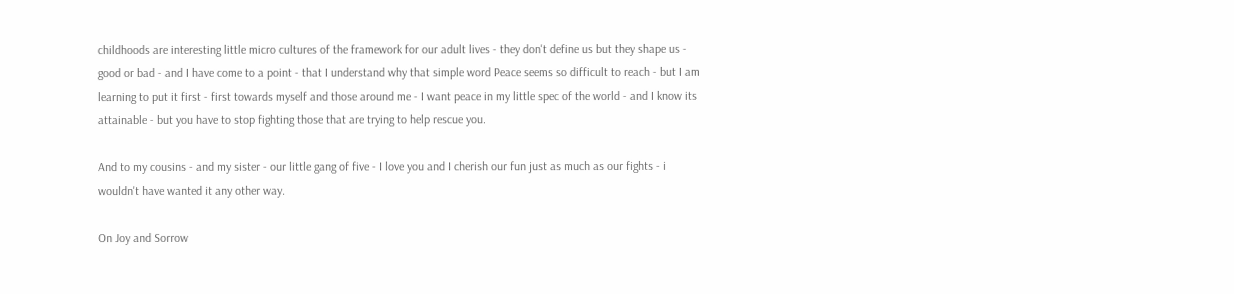childhoods are interesting little micro cultures of the framework for our adult lives - they don't define us but they shape us - good or bad - and I have come to a point - that I understand why that simple word Peace seems so difficult to reach - but I am learning to put it first - first towards myself and those around me - I want peace in my little spec of the world - and I know its attainable - but you have to stop fighting those that are trying to help rescue you.

And to my cousins - and my sister - our little gang of five - I love you and I cherish our fun just as much as our fights - i wouldn't have wanted it any other way.

On Joy and Sorrow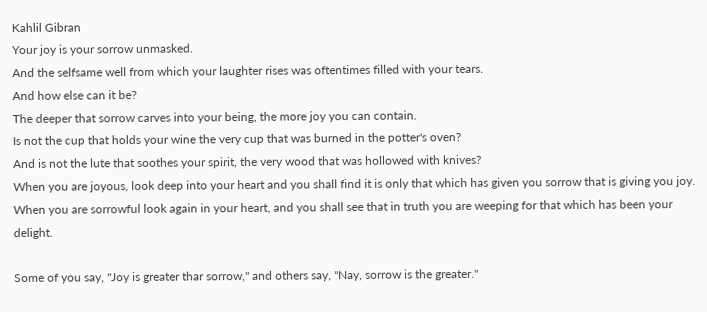Kahlil Gibran
Your joy is your sorrow unmasked.
And the selfsame well from which your laughter rises was oftentimes filled with your tears.
And how else can it be?
The deeper that sorrow carves into your being, the more joy you can contain.
Is not the cup that holds your wine the very cup that was burned in the potter's oven?
And is not the lute that soothes your spirit, the very wood that was hollowed with knives?
When you are joyous, look deep into your heart and you shall find it is only that which has given you sorrow that is giving you joy.
When you are sorrowful look again in your heart, and you shall see that in truth you are weeping for that which has been your delight.

Some of you say, "Joy is greater thar sorrow," and others say, "Nay, sorrow is the greater."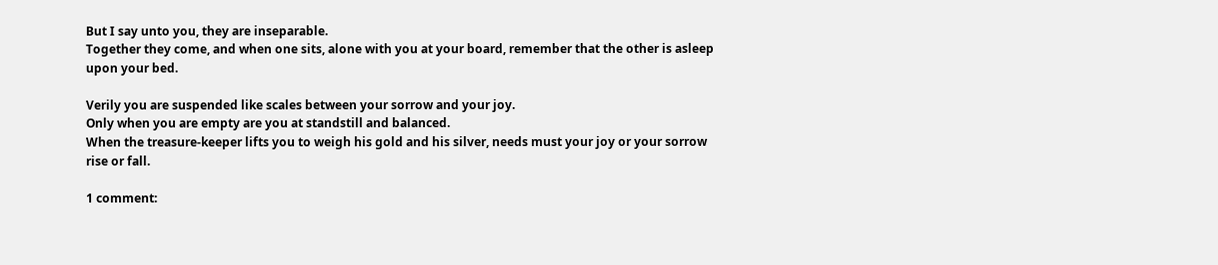But I say unto you, they are inseparable.
Together they come, and when one sits, alone with you at your board, remember that the other is asleep upon your bed.

Verily you are suspended like scales between your sorrow and your joy.
Only when you are empty are you at standstill and balanced.
When the treasure-keeper lifts you to weigh his gold and his silver, needs must your joy or your sorrow rise or fall.

1 comment: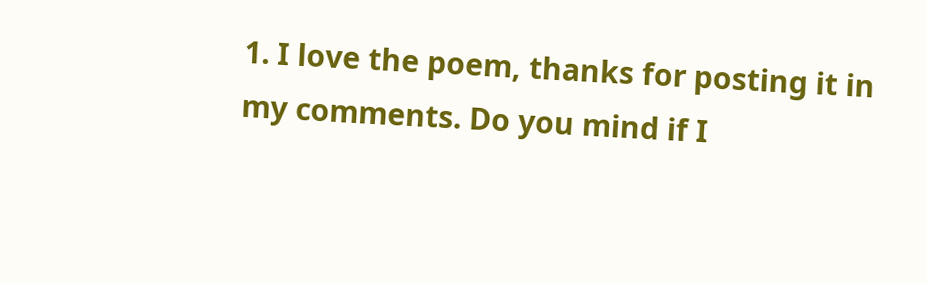1. I love the poem, thanks for posting it in my comments. Do you mind if I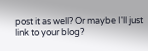post it as well? Or maybe I'll just link to your blog?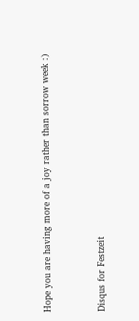Hope you are having more of a joy rather than sorrow week :)


Disqus for Festzeit